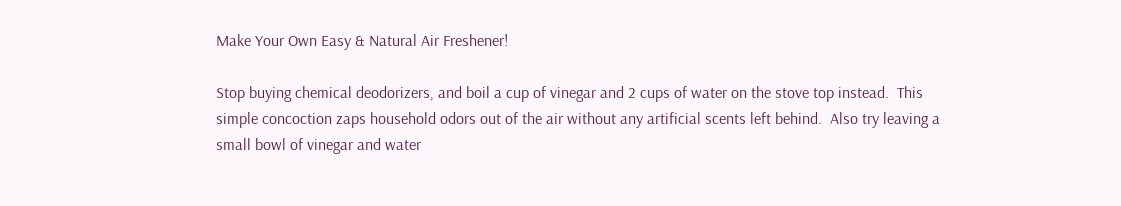Make Your Own Easy & Natural Air Freshener!

Stop buying chemical deodorizers, and boil a cup of vinegar and 2 cups of water on the stove top instead.  This simple concoction zaps household odors out of the air without any artificial scents left behind.  Also try leaving a small bowl of vinegar and water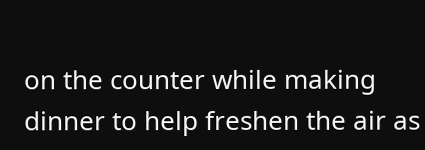on the counter while making dinner to help freshen the air as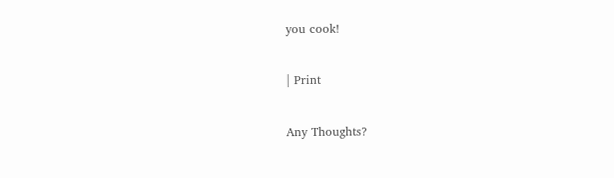you cook!

| Print

Any Thoughts?